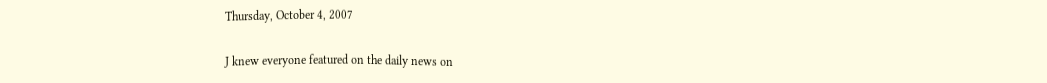Thursday, October 4, 2007


J knew everyone featured on the daily news on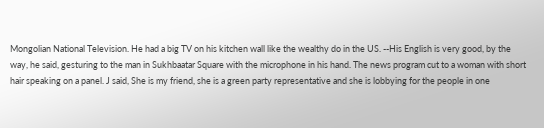Mongolian National Television. He had a big TV on his kitchen wall like the wealthy do in the US. --His English is very good, by the way, he said, gesturing to the man in Sukhbaatar Square with the microphone in his hand. The news program cut to a woman with short hair speaking on a panel. J said, She is my friend, she is a green party representative and she is lobbying for the people in one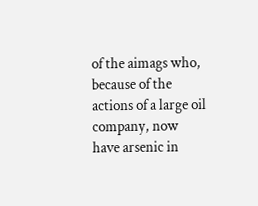of the aimags who, because of the actions of a large oil company, now have arsenic in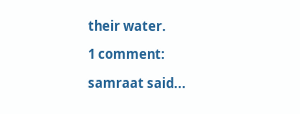their water.

1 comment:

samraat said...